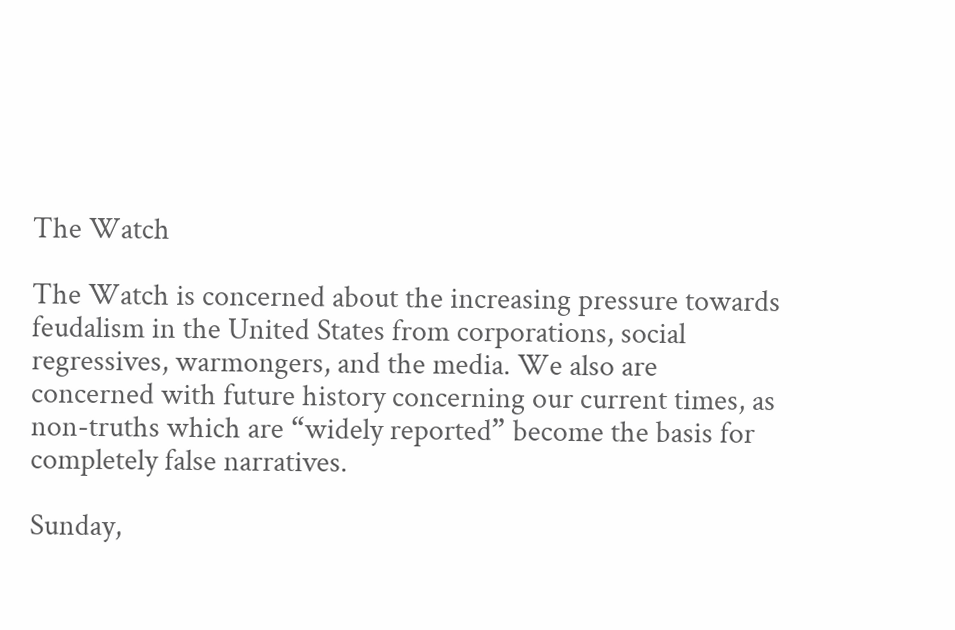The Watch

The Watch is concerned about the increasing pressure towards feudalism in the United States from corporations, social regressives, warmongers, and the media. We also are concerned with future history concerning our current times, as non-truths which are “widely reported” become the basis for completely false narratives.

Sunday,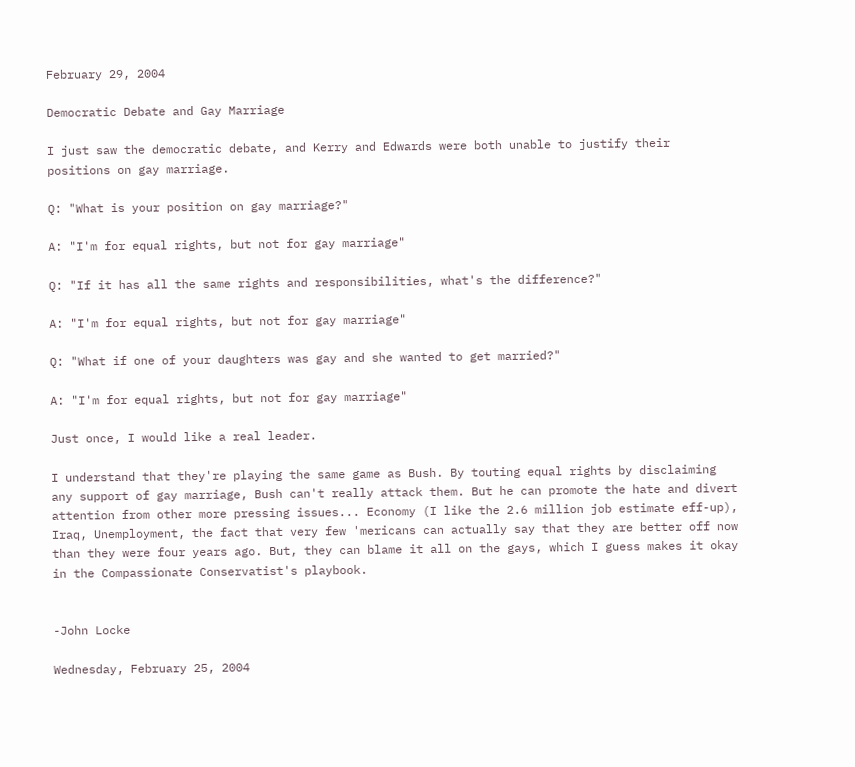February 29, 2004

Democratic Debate and Gay Marriage

I just saw the democratic debate, and Kerry and Edwards were both unable to justify their positions on gay marriage.

Q: "What is your position on gay marriage?"

A: "I'm for equal rights, but not for gay marriage"

Q: "If it has all the same rights and responsibilities, what's the difference?"

A: "I'm for equal rights, but not for gay marriage"

Q: "What if one of your daughters was gay and she wanted to get married?"

A: "I'm for equal rights, but not for gay marriage"

Just once, I would like a real leader.

I understand that they're playing the same game as Bush. By touting equal rights by disclaiming any support of gay marriage, Bush can't really attack them. But he can promote the hate and divert attention from other more pressing issues... Economy (I like the 2.6 million job estimate eff-up), Iraq, Unemployment, the fact that very few 'mericans can actually say that they are better off now than they were four years ago. But, they can blame it all on the gays, which I guess makes it okay in the Compassionate Conservatist's playbook.


-John Locke

Wednesday, February 25, 2004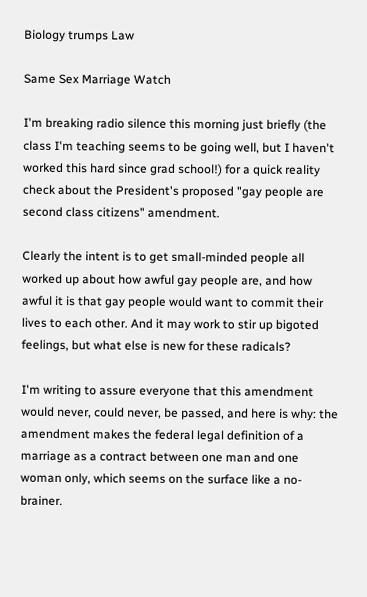Biology trumps Law

Same Sex Marriage Watch

I'm breaking radio silence this morning just briefly (the class I'm teaching seems to be going well, but I haven't worked this hard since grad school!) for a quick reality check about the President's proposed "gay people are second class citizens" amendment.

Clearly the intent is to get small-minded people all worked up about how awful gay people are, and how awful it is that gay people would want to commit their lives to each other. And it may work to stir up bigoted feelings, but what else is new for these radicals?

I'm writing to assure everyone that this amendment would never, could never, be passed, and here is why: the amendment makes the federal legal definition of a marriage as a contract between one man and one woman only, which seems on the surface like a no-brainer.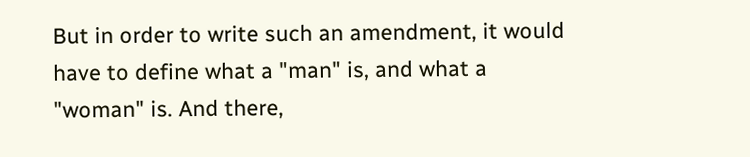But in order to write such an amendment, it would have to define what a "man" is, and what a "woman" is. And there,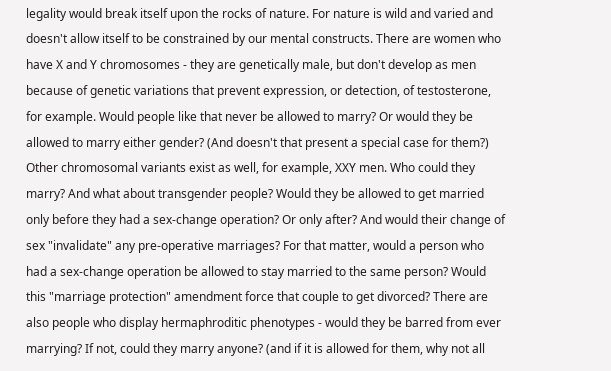legality would break itself upon the rocks of nature. For nature is wild and varied and doesn't allow itself to be constrained by our mental constructs. There are women who have X and Y chromosomes - they are genetically male, but don't develop as men because of genetic variations that prevent expression, or detection, of testosterone, for example. Would people like that never be allowed to marry? Or would they be allowed to marry either gender? (And doesn't that present a special case for them?) Other chromosomal variants exist as well, for example, XXY men. Who could they marry? And what about transgender people? Would they be allowed to get married only before they had a sex-change operation? Or only after? And would their change of sex "invalidate" any pre-operative marriages? For that matter, would a person who had a sex-change operation be allowed to stay married to the same person? Would this "marriage protection" amendment force that couple to get divorced? There are also people who display hermaphroditic phenotypes - would they be barred from ever marrying? If not, could they marry anyone? (and if it is allowed for them, why not all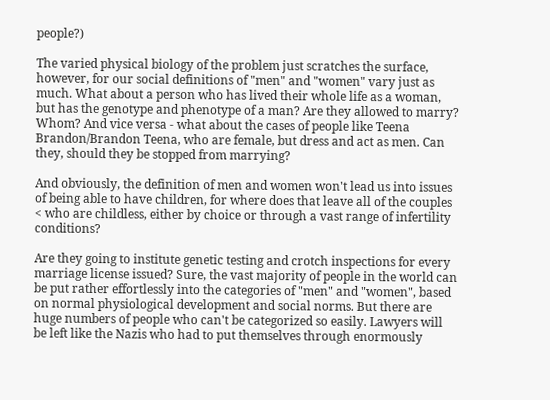people?)

The varied physical biology of the problem just scratches the surface, however, for our social definitions of "men" and "women" vary just as much. What about a person who has lived their whole life as a woman, but has the genotype and phenotype of a man? Are they allowed to marry? Whom? And vice versa - what about the cases of people like Teena Brandon/Brandon Teena, who are female, but dress and act as men. Can they, should they be stopped from marrying?

And obviously, the definition of men and women won't lead us into issues of being able to have children, for where does that leave all of the couples < who are childless, either by choice or through a vast range of infertility conditions?

Are they going to institute genetic testing and crotch inspections for every marriage license issued? Sure, the vast majority of people in the world can be put rather effortlessly into the categories of "men" and "women", based on normal physiological development and social norms. But there are huge numbers of people who can't be categorized so easily. Lawyers will be left like the Nazis who had to put themselves through enormously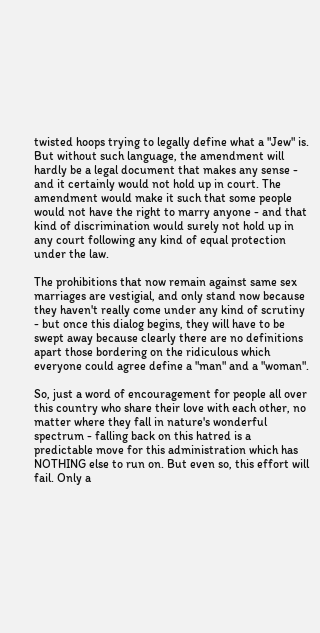twisted hoops trying to legally define what a "Jew" is. But without such language, the amendment will hardly be a legal document that makes any sense - and it certainly would not hold up in court. The amendment would make it such that some people would not have the right to marry anyone - and that kind of discrimination would surely not hold up in any court following any kind of equal protection under the law.

The prohibitions that now remain against same sex marriages are vestigial, and only stand now because they haven't really come under any kind of scrutiny - but once this dialog begins, they will have to be swept away because clearly there are no definitions apart those bordering on the ridiculous which everyone could agree define a "man" and a "woman".

So, just a word of encouragement for people all over this country who share their love with each other, no matter where they fall in nature's wonderful spectrum - falling back on this hatred is a predictable move for this administration which has NOTHING else to run on. But even so, this effort will fail. Only a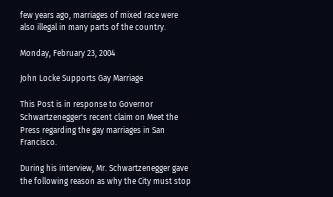few years ago, marriages of mixed race were also illegal in many parts of the country.

Monday, February 23, 2004

John Locke Supports Gay Marriage

This Post is in response to Governor Schwartzenegger's recent claim on Meet the Press regarding the gay marriages in San Francisco.

During his interview, Mr. Schwartzenegger gave the following reason as why the City must stop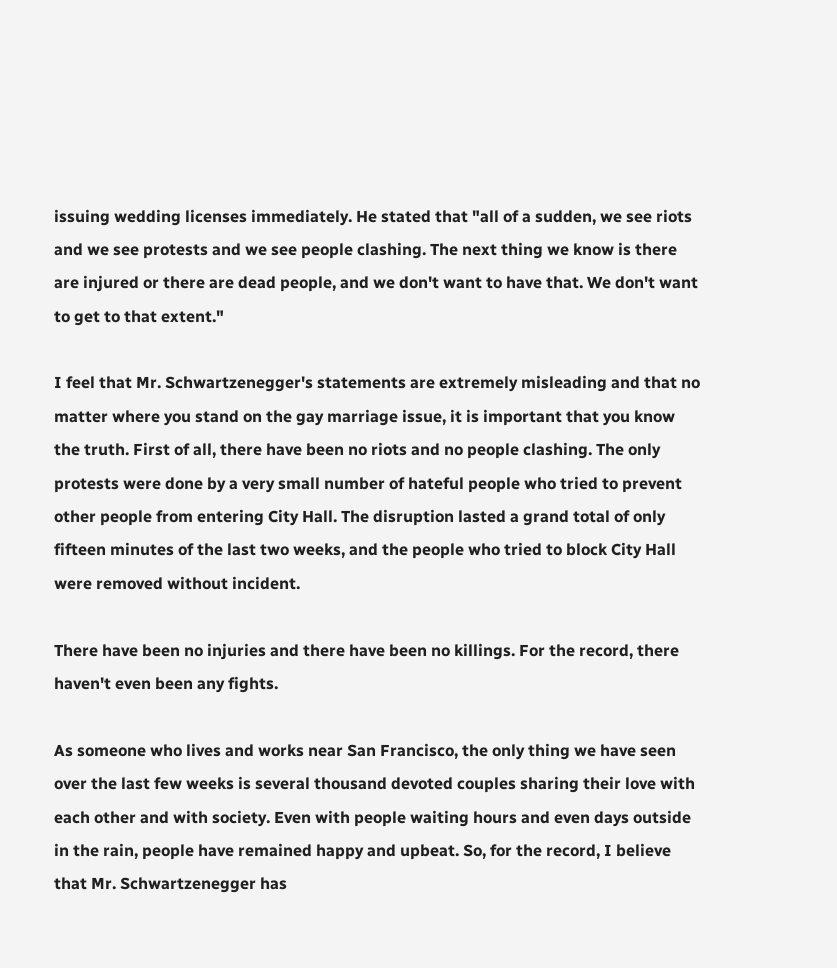issuing wedding licenses immediately. He stated that "all of a sudden, we see riots and we see protests and we see people clashing. The next thing we know is there are injured or there are dead people, and we don't want to have that. We don't want to get to that extent."

I feel that Mr. Schwartzenegger's statements are extremely misleading and that no matter where you stand on the gay marriage issue, it is important that you know the truth. First of all, there have been no riots and no people clashing. The only protests were done by a very small number of hateful people who tried to prevent other people from entering City Hall. The disruption lasted a grand total of only fifteen minutes of the last two weeks, and the people who tried to block City Hall were removed without incident.

There have been no injuries and there have been no killings. For the record, there haven't even been any fights.

As someone who lives and works near San Francisco, the only thing we have seen over the last few weeks is several thousand devoted couples sharing their love with each other and with society. Even with people waiting hours and even days outside in the rain, people have remained happy and upbeat. So, for the record, I believe that Mr. Schwartzenegger has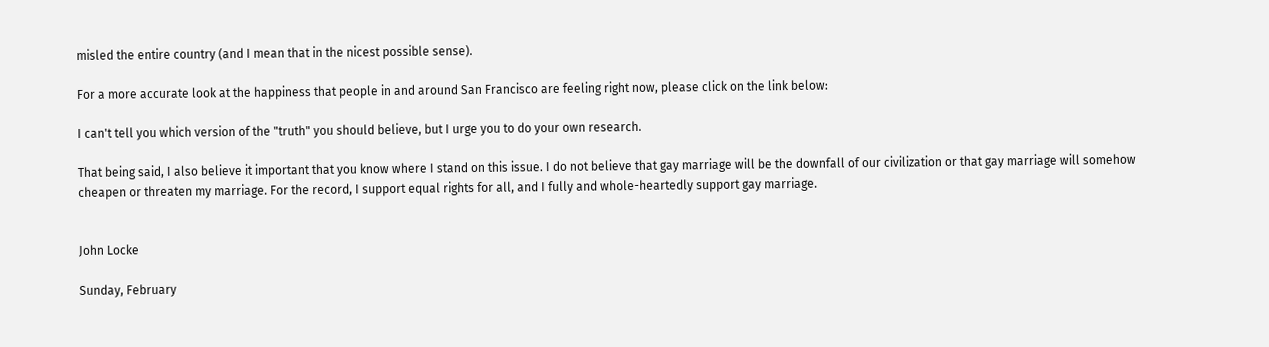misled the entire country (and I mean that in the nicest possible sense).

For a more accurate look at the happiness that people in and around San Francisco are feeling right now, please click on the link below:

I can't tell you which version of the "truth" you should believe, but I urge you to do your own research.

That being said, I also believe it important that you know where I stand on this issue. I do not believe that gay marriage will be the downfall of our civilization or that gay marriage will somehow cheapen or threaten my marriage. For the record, I support equal rights for all, and I fully and whole-heartedly support gay marriage.


John Locke

Sunday, February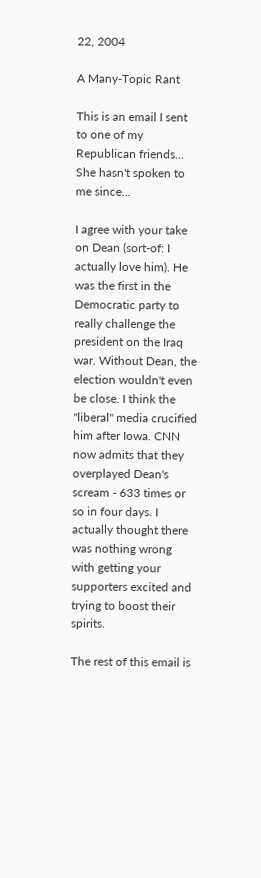22, 2004

A Many-Topic Rant

This is an email I sent to one of my Republican friends... She hasn't spoken to me since...

I agree with your take on Dean (sort-of: I actually love him). He was the first in the Democratic party to really challenge the president on the Iraq war. Without Dean, the election wouldn't even be close. I think the "liberal" media crucified him after Iowa. CNN now admits that they overplayed Dean's scream - 633 times or so in four days. I actually thought there was nothing wrong with getting your supporters excited and trying to boost their spirits.

The rest of this email is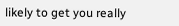likely to get you really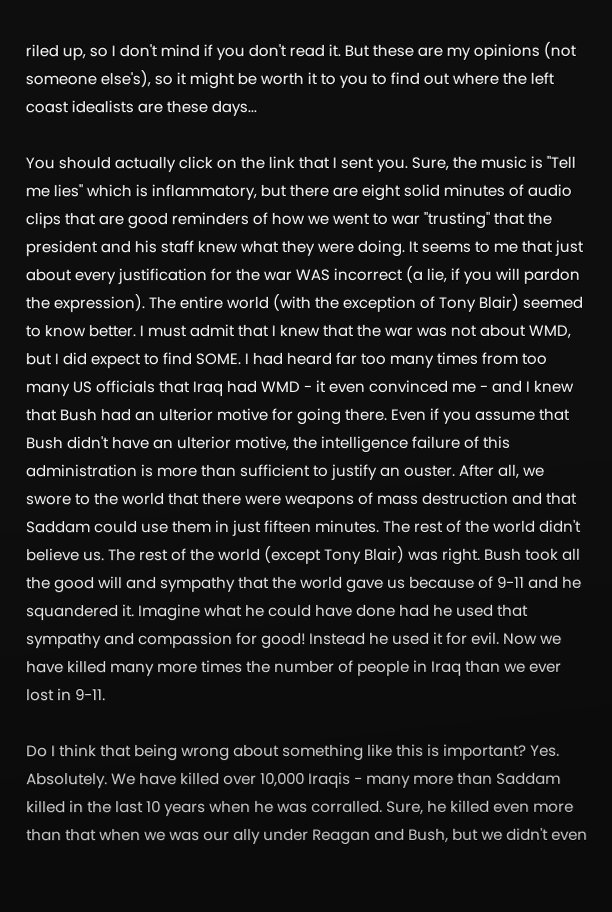riled up, so I don't mind if you don't read it. But these are my opinions (not someone else's), so it might be worth it to you to find out where the left coast idealists are these days...

You should actually click on the link that I sent you. Sure, the music is "Tell me lies" which is inflammatory, but there are eight solid minutes of audio clips that are good reminders of how we went to war "trusting" that the president and his staff knew what they were doing. It seems to me that just about every justification for the war WAS incorrect (a lie, if you will pardon the expression). The entire world (with the exception of Tony Blair) seemed to know better. I must admit that I knew that the war was not about WMD, but I did expect to find SOME. I had heard far too many times from too many US officials that Iraq had WMD - it even convinced me - and I knew that Bush had an ulterior motive for going there. Even if you assume that Bush didn't have an ulterior motive, the intelligence failure of this administration is more than sufficient to justify an ouster. After all, we swore to the world that there were weapons of mass destruction and that Saddam could use them in just fifteen minutes. The rest of the world didn't believe us. The rest of the world (except Tony Blair) was right. Bush took all the good will and sympathy that the world gave us because of 9-11 and he squandered it. Imagine what he could have done had he used that sympathy and compassion for good! Instead he used it for evil. Now we have killed many more times the number of people in Iraq than we ever lost in 9-11.

Do I think that being wrong about something like this is important? Yes. Absolutely. We have killed over 10,000 Iraqis - many more than Saddam killed in the last 10 years when he was corralled. Sure, he killed even more than that when we was our ally under Reagan and Bush, but we didn't even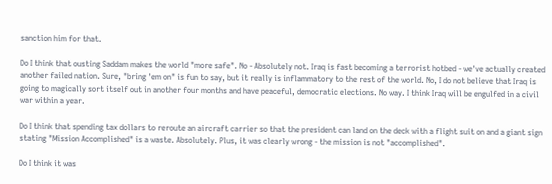sanction him for that.

Do I think that ousting Saddam makes the world "more safe". No - Absolutely not. Iraq is fast becoming a terrorist hotbed - we've actually created another failed nation. Sure, "bring 'em on" is fun to say, but it really is inflammatory to the rest of the world. No, I do not believe that Iraq is going to magically sort itself out in another four months and have peaceful, democratic elections. No way. I think Iraq will be engulfed in a civil war within a year.

Do I think that spending tax dollars to reroute an aircraft carrier so that the president can land on the deck with a flight suit on and a giant sign stating "Mission Accomplished" is a waste. Absolutely. Plus, it was clearly wrong - the mission is not "accomplished".

Do I think it was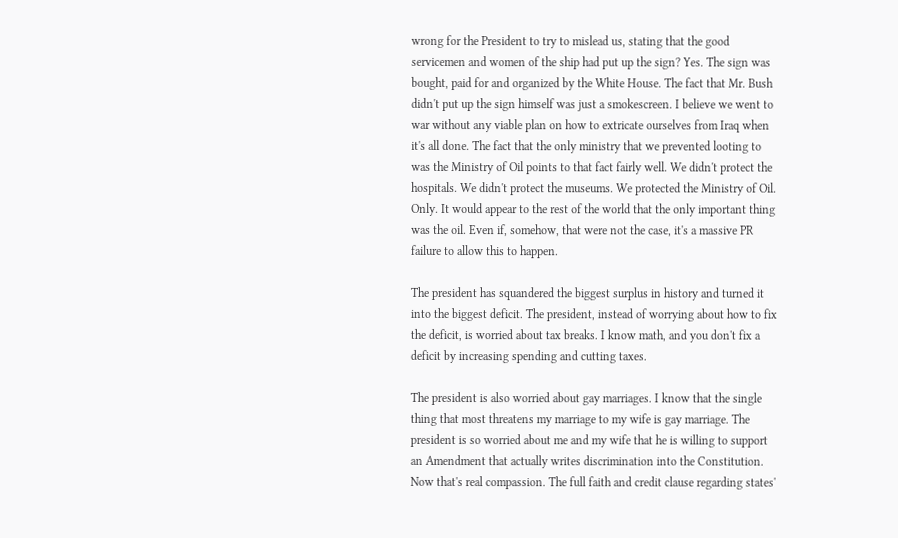wrong for the President to try to mislead us, stating that the good servicemen and women of the ship had put up the sign? Yes. The sign was bought, paid for and organized by the White House. The fact that Mr. Bush didn't put up the sign himself was just a smokescreen. I believe we went to war without any viable plan on how to extricate ourselves from Iraq when it's all done. The fact that the only ministry that we prevented looting to was the Ministry of Oil points to that fact fairly well. We didn't protect the hospitals. We didn't protect the museums. We protected the Ministry of Oil. Only. It would appear to the rest of the world that the only important thing was the oil. Even if, somehow, that were not the case, it's a massive PR failure to allow this to happen.

The president has squandered the biggest surplus in history and turned it into the biggest deficit. The president, instead of worrying about how to fix the deficit, is worried about tax breaks. I know math, and you don't fix a deficit by increasing spending and cutting taxes.

The president is also worried about gay marriages. I know that the single thing that most threatens my marriage to my wife is gay marriage. The president is so worried about me and my wife that he is willing to support an Amendment that actually writes discrimination into the Constitution. Now that's real compassion. The full faith and credit clause regarding states'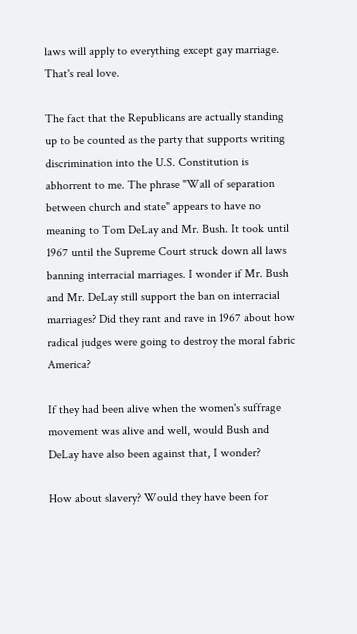laws will apply to everything except gay marriage. That's real love.

The fact that the Republicans are actually standing up to be counted as the party that supports writing discrimination into the U.S. Constitution is abhorrent to me. The phrase "Wall of separation between church and state" appears to have no meaning to Tom DeLay and Mr. Bush. It took until 1967 until the Supreme Court struck down all laws banning interracial marriages. I wonder if Mr. Bush and Mr. DeLay still support the ban on interracial marriages? Did they rant and rave in 1967 about how radical judges were going to destroy the moral fabric America?

If they had been alive when the women's suffrage movement was alive and well, would Bush and DeLay have also been against that, I wonder?

How about slavery? Would they have been for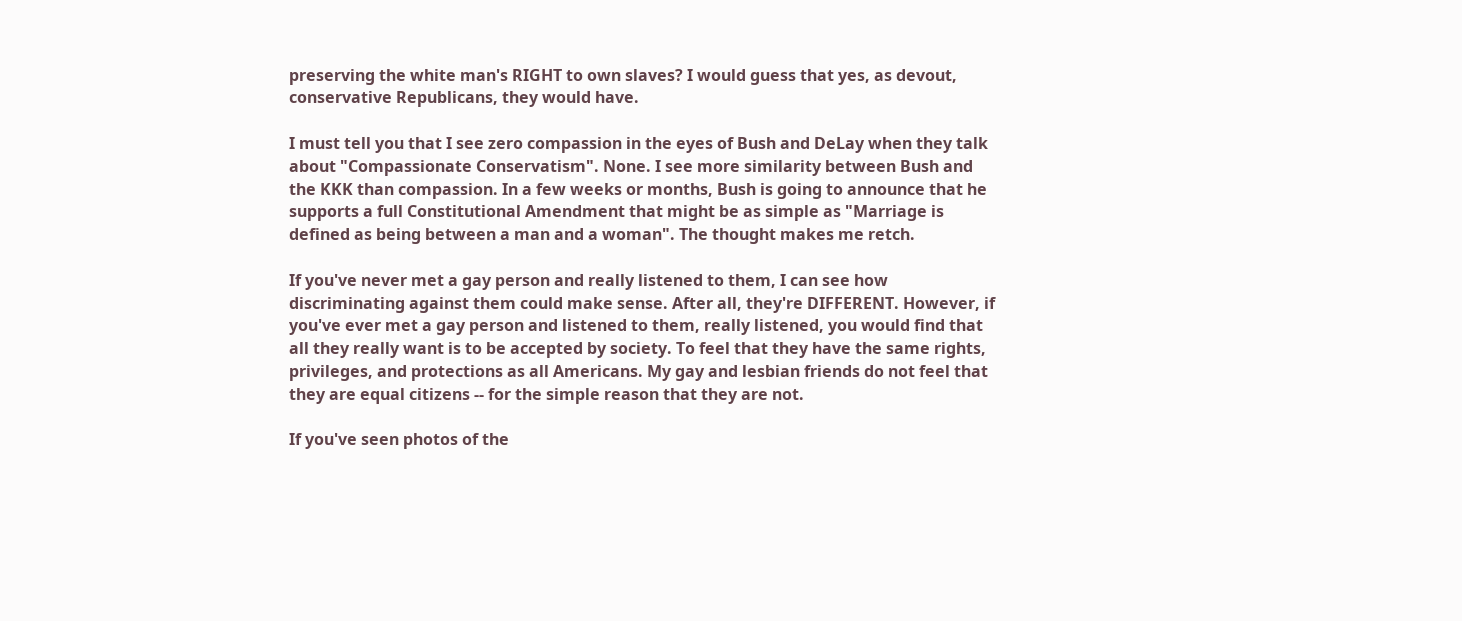preserving the white man's RIGHT to own slaves? I would guess that yes, as devout, conservative Republicans, they would have.

I must tell you that I see zero compassion in the eyes of Bush and DeLay when they talk about "Compassionate Conservatism". None. I see more similarity between Bush and the KKK than compassion. In a few weeks or months, Bush is going to announce that he supports a full Constitutional Amendment that might be as simple as "Marriage is defined as being between a man and a woman". The thought makes me retch.

If you've never met a gay person and really listened to them, I can see how discriminating against them could make sense. After all, they're DIFFERENT. However, if you've ever met a gay person and listened to them, really listened, you would find that all they really want is to be accepted by society. To feel that they have the same rights, privileges, and protections as all Americans. My gay and lesbian friends do not feel that they are equal citizens -- for the simple reason that they are not.

If you've seen photos of the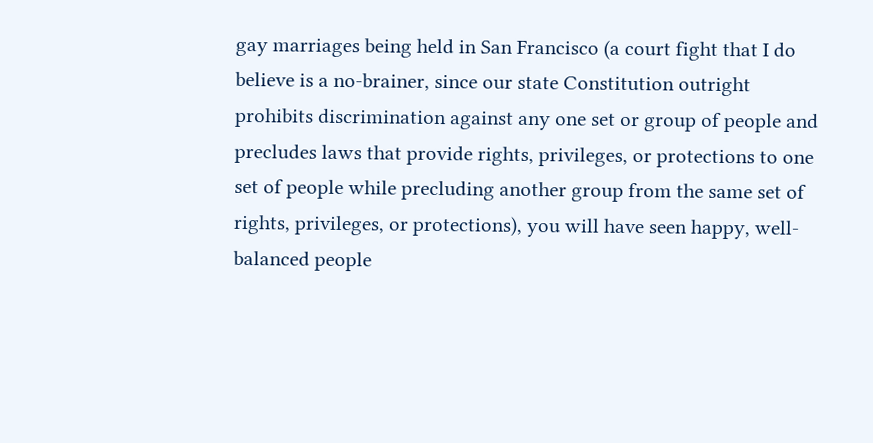gay marriages being held in San Francisco (a court fight that I do believe is a no-brainer, since our state Constitution outright prohibits discrimination against any one set or group of people and precludes laws that provide rights, privileges, or protections to one set of people while precluding another group from the same set of rights, privileges, or protections), you will have seen happy, well-balanced people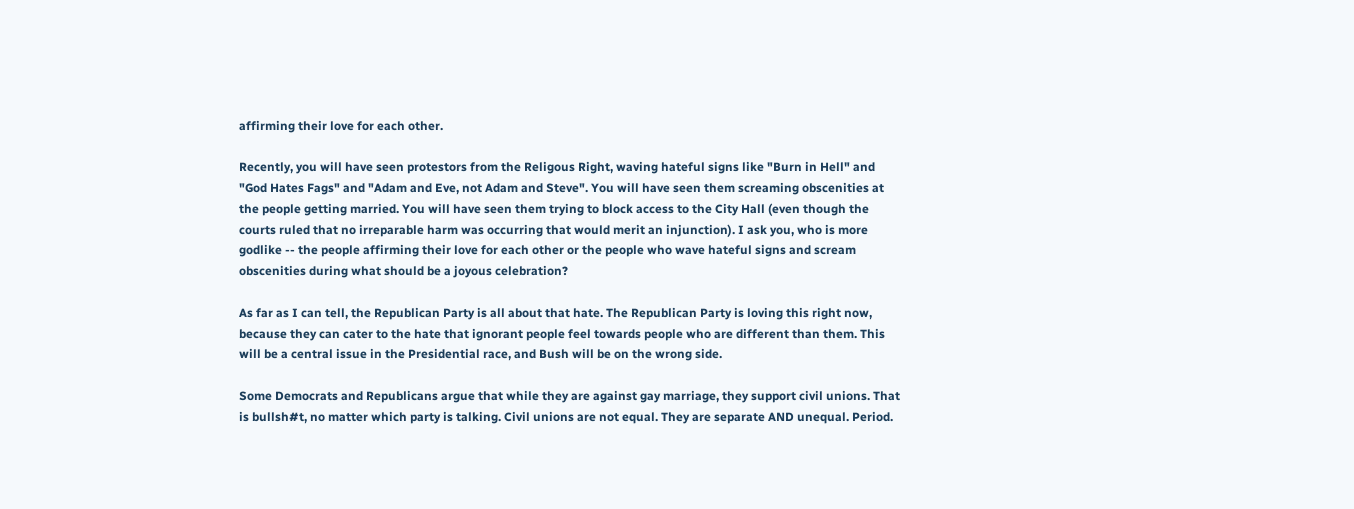affirming their love for each other.

Recently, you will have seen protestors from the Religous Right, waving hateful signs like "Burn in Hell" and "God Hates Fags" and "Adam and Eve, not Adam and Steve". You will have seen them screaming obscenities at the people getting married. You will have seen them trying to block access to the City Hall (even though the courts ruled that no irreparable harm was occurring that would merit an injunction). I ask you, who is more godlike -- the people affirming their love for each other or the people who wave hateful signs and scream obscenities during what should be a joyous celebration?

As far as I can tell, the Republican Party is all about that hate. The Republican Party is loving this right now, because they can cater to the hate that ignorant people feel towards people who are different than them. This will be a central issue in the Presidential race, and Bush will be on the wrong side.

Some Democrats and Republicans argue that while they are against gay marriage, they support civil unions. That is bullsh#t, no matter which party is talking. Civil unions are not equal. They are separate AND unequal. Period.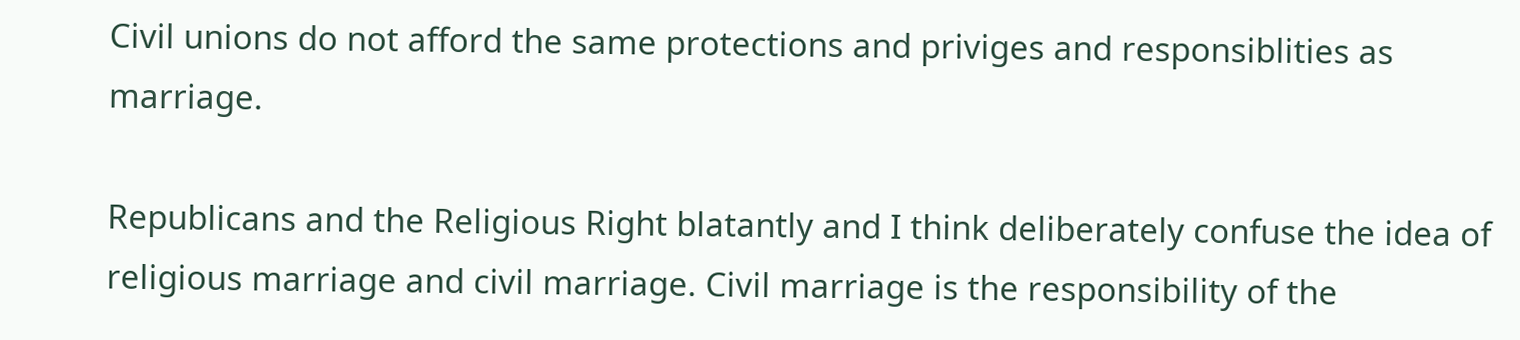Civil unions do not afford the same protections and priviges and responsiblities as marriage.

Republicans and the Religious Right blatantly and I think deliberately confuse the idea of religious marriage and civil marriage. Civil marriage is the responsibility of the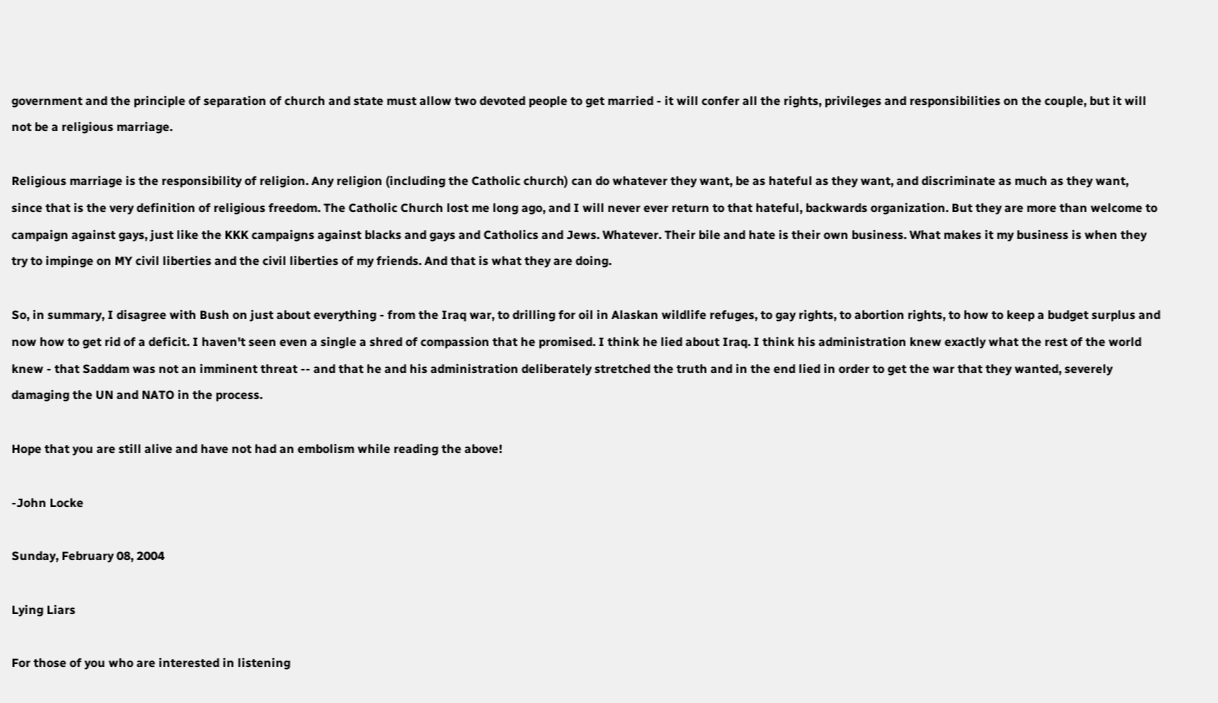government and the principle of separation of church and state must allow two devoted people to get married - it will confer all the rights, privileges and responsibilities on the couple, but it will not be a religious marriage.

Religious marriage is the responsibility of religion. Any religion (including the Catholic church) can do whatever they want, be as hateful as they want, and discriminate as much as they want, since that is the very definition of religious freedom. The Catholic Church lost me long ago, and I will never ever return to that hateful, backwards organization. But they are more than welcome to campaign against gays, just like the KKK campaigns against blacks and gays and Catholics and Jews. Whatever. Their bile and hate is their own business. What makes it my business is when they try to impinge on MY civil liberties and the civil liberties of my friends. And that is what they are doing.

So, in summary, I disagree with Bush on just about everything - from the Iraq war, to drilling for oil in Alaskan wildlife refuges, to gay rights, to abortion rights, to how to keep a budget surplus and now how to get rid of a deficit. I haven't seen even a single a shred of compassion that he promised. I think he lied about Iraq. I think his administration knew exactly what the rest of the world knew - that Saddam was not an imminent threat -- and that he and his administration deliberately stretched the truth and in the end lied in order to get the war that they wanted, severely damaging the UN and NATO in the process.

Hope that you are still alive and have not had an embolism while reading the above!

-John Locke

Sunday, February 08, 2004

Lying Liars

For those of you who are interested in listening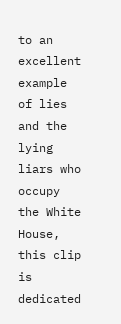to an excellent example of lies and the lying liars who occupy the White House, this clip is dedicated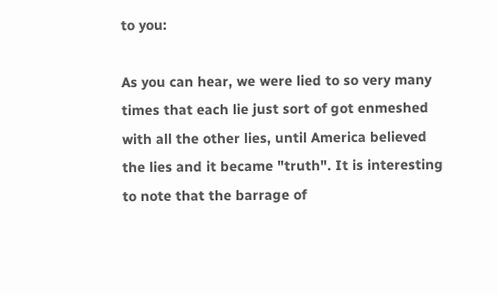to you:

As you can hear, we were lied to so very many times that each lie just sort of got enmeshed with all the other lies, until America believed the lies and it became "truth". It is interesting to note that the barrage of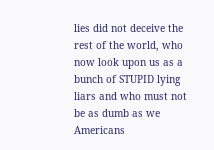lies did not deceive the rest of the world, who now look upon us as a bunch of STUPID lying liars and who must not be as dumb as we Americans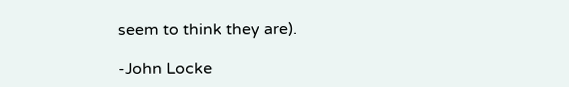seem to think they are).

-John Locke